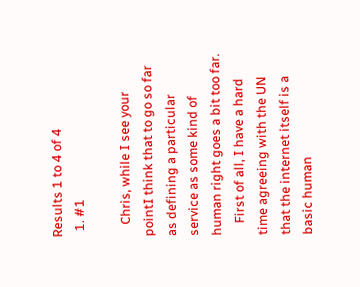Results 1 to 4 of 4
  1. #1

    Chris, while I see your pointI think that to go so far as defining a particular service as some kind of human right goes a bit too far.
    First of all, I have a hard time agreeing with the UN that the internet itself is a basic human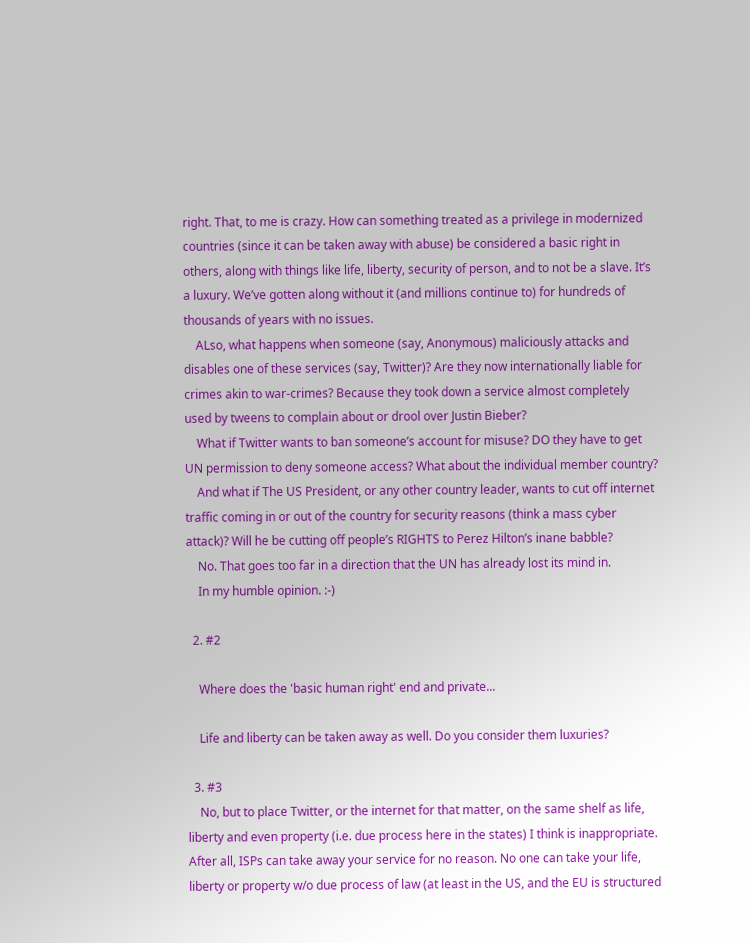right. That, to me is crazy. How can something treated as a privilege in modernized countries (since it can be taken away with abuse) be considered a basic right in others, along with things like life, liberty, security of person, and to not be a slave. It’s a luxury. We’ve gotten along without it (and millions continue to) for hundreds of thousands of years with no issues.
    ALso, what happens when someone (say, Anonymous) maliciously attacks and disables one of these services (say, Twitter)? Are they now internationally liable for crimes akin to war-crimes? Because they took down a service almost completely used by tweens to complain about or drool over Justin Bieber?
    What if Twitter wants to ban someone’s account for misuse? DO they have to get UN permission to deny someone access? What about the individual member country?
    And what if The US President, or any other country leader, wants to cut off internet traffic coming in or out of the country for security reasons (think a mass cyber attack)? Will he be cutting off people’s RIGHTS to Perez Hilton’s inane babble?
    No. That goes too far in a direction that the UN has already lost its mind in.
    In my humble opinion. :-)

  2. #2

    Where does the 'basic human right' end and private...

    Life and liberty can be taken away as well. Do you consider them luxuries?

  3. #3
    No, but to place Twitter, or the internet for that matter, on the same shelf as life, liberty and even property (i.e. due process here in the states) I think is inappropriate. After all, ISPs can take away your service for no reason. No one can take your life, liberty or property w/o due process of law (at least in the US, and the EU is structured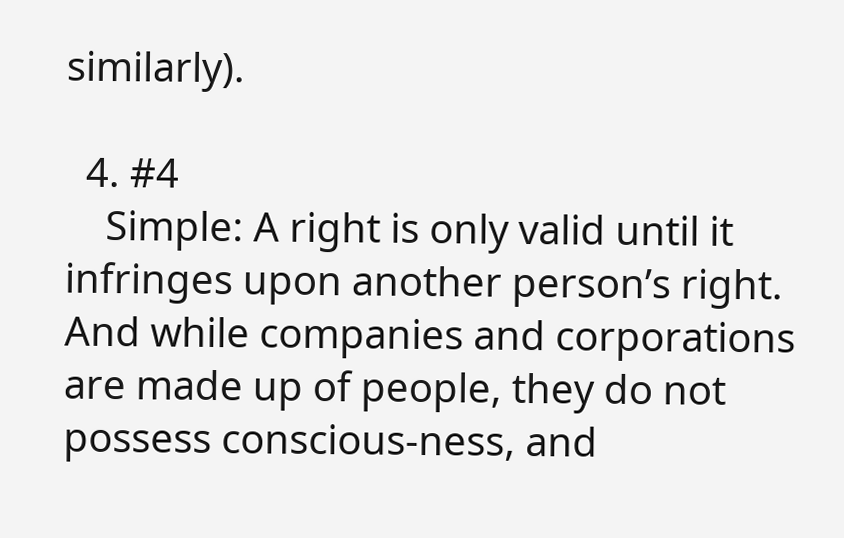similarly).

  4. #4
    Simple: A right is only valid until it infringes upon another person’s right. And while companies and corporations are made up of people, they do not possess conscious-ness, and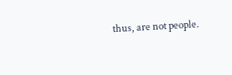thus, are not people.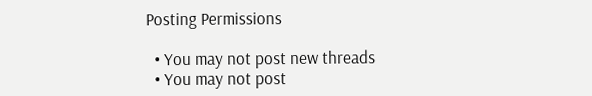Posting Permissions

  • You may not post new threads
  • You may not post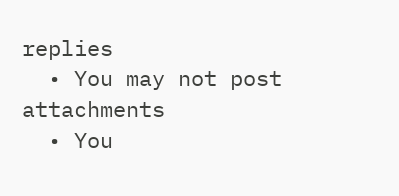replies
  • You may not post attachments
  • You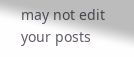may not edit your posts